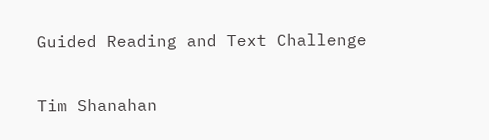Guided Reading and Text Challenge

Tim Shanahan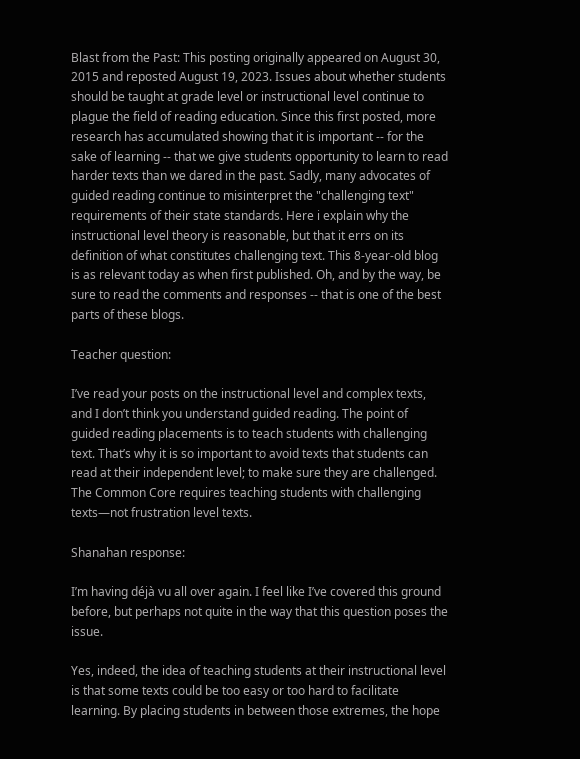Blast from the Past: This posting originally appeared on August 30, 2015 and reposted August 19, 2023. Issues about whether students should be taught at grade level or instructional level continue to plague the field of reading education. Since this first posted, more research has accumulated showing that it is important -- for the sake of learning -- that we give students opportunity to learn to read harder texts than we dared in the past. Sadly, many advocates of guided reading continue to misinterpret the "challenging text" requirements of their state standards. Here i explain why the instructional level theory is reasonable, but that it errs on its definition of what constitutes challenging text. This 8-year-old blog is as relevant today as when first published. Oh, and by the way, be sure to read the comments and responses -- that is one of the best parts of these blogs.

Teacher question:

I’ve read your posts on the instructional level and complex texts, and I don’t think you understand guided reading. The point of guided reading placements is to teach students with challenging text. That’s why it is so important to avoid texts that students can read at their independent level; to make sure they are challenged. The Common Core requires teaching students with challenging texts—not frustration level texts.

Shanahan response:

I’m having déjà vu all over again. I feel like I’ve covered this ground before, but perhaps not quite in the way that this question poses the issue.

Yes, indeed, the idea of teaching students at their instructional level is that some texts could be too easy or too hard to facilitate learning. By placing students in between those extremes, the hope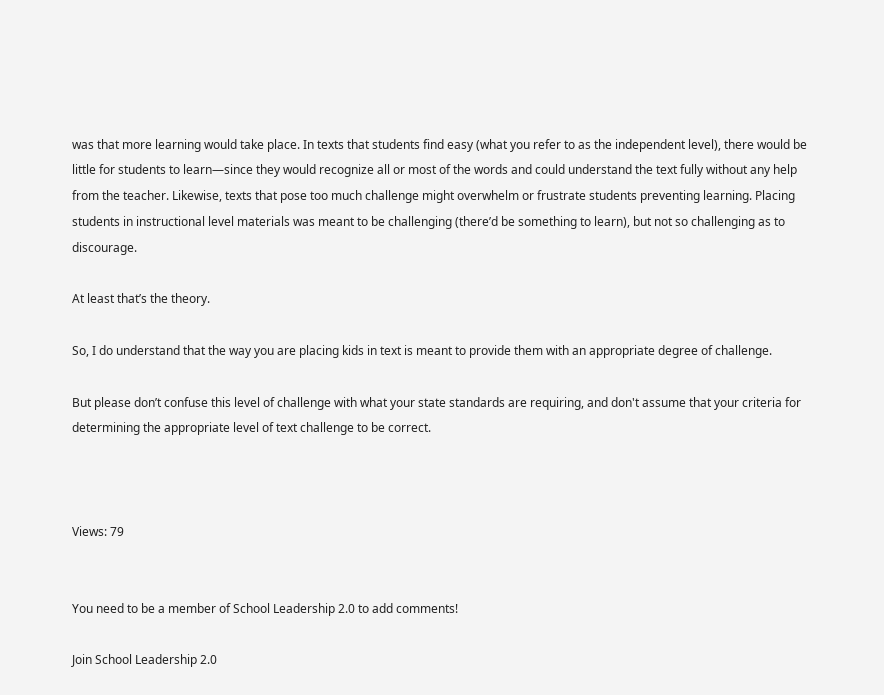was that more learning would take place. In texts that students find easy (what you refer to as the independent level), there would be little for students to learn—since they would recognize all or most of the words and could understand the text fully without any help from the teacher. Likewise, texts that pose too much challenge might overwhelm or frustrate students preventing learning. Placing students in instructional level materials was meant to be challenging (there’d be something to learn), but not so challenging as to discourage.

At least that’s the theory.

So, I do understand that the way you are placing kids in text is meant to provide them with an appropriate degree of challenge.

But please don’t confuse this level of challenge with what your state standards are requiring, and don't assume that your criteria for determining the appropriate level of text challenge to be correct.



Views: 79


You need to be a member of School Leadership 2.0 to add comments!

Join School Leadership 2.0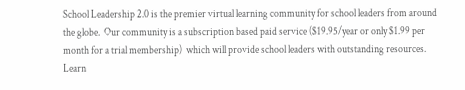School Leadership 2.0 is the premier virtual learning community for school leaders from around the globe.  Our community is a subscription based paid service ($19.95/year or only $1.99 per month for a trial membership)  which will provide school leaders with outstanding resources. Learn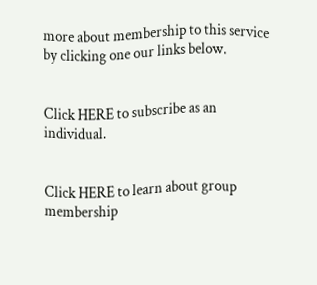more about membership to this service by clicking one our links below.


Click HERE to subscribe as an individual.


Click HERE to learn about group membership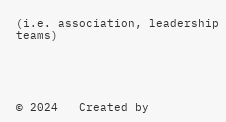(i.e. association, leadership teams)





© 2024   Created by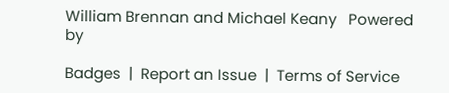William Brennan and Michael Keany   Powered by

Badges  |  Report an Issue  |  Terms of Service